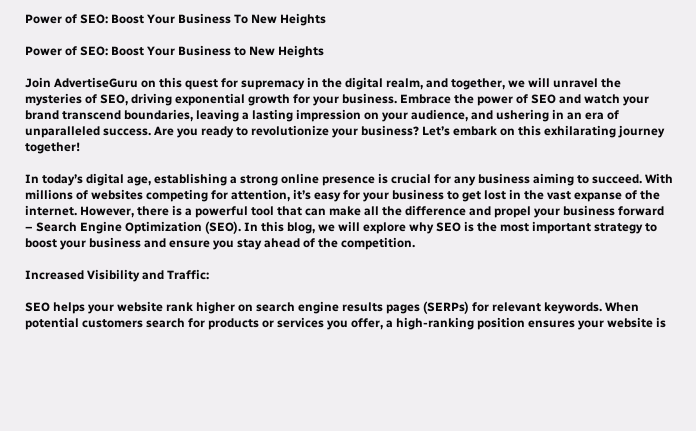Power of SEO: Boost Your Business To New Heights

Power of SEO: Boost Your Business to New Heights

Join AdvertiseGuru on this quest for supremacy in the digital realm, and together, we will unravel the mysteries of SEO, driving exponential growth for your business. Embrace the power of SEO and watch your brand transcend boundaries, leaving a lasting impression on your audience, and ushering in an era of unparalleled success. Are you ready to revolutionize your business? Let’s embark on this exhilarating journey together!

In today’s digital age, establishing a strong online presence is crucial for any business aiming to succeed. With millions of websites competing for attention, it’s easy for your business to get lost in the vast expanse of the internet. However, there is a powerful tool that can make all the difference and propel your business forward – Search Engine Optimization (SEO). In this blog, we will explore why SEO is the most important strategy to boost your business and ensure you stay ahead of the competition.

Increased Visibility and Traffic:

SEO helps your website rank higher on search engine results pages (SERPs) for relevant keywords. When potential customers search for products or services you offer, a high-ranking position ensures your website is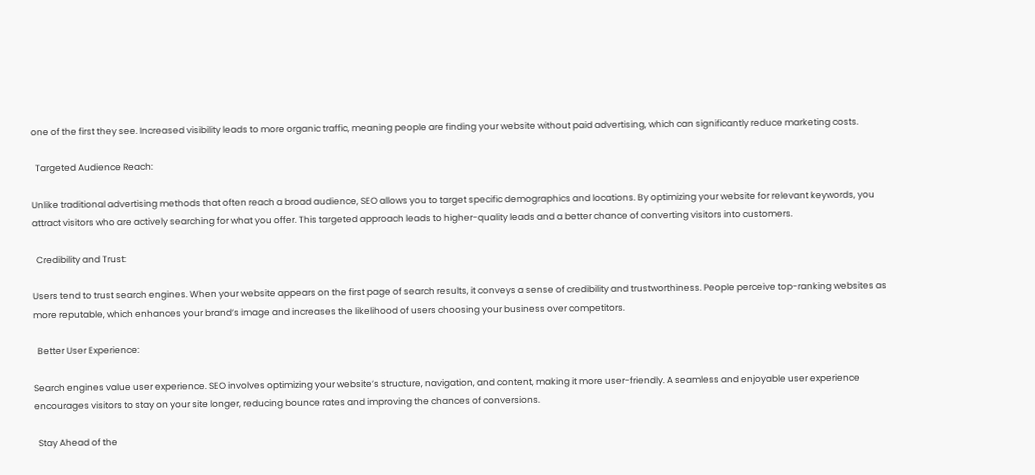one of the first they see. Increased visibility leads to more organic traffic, meaning people are finding your website without paid advertising, which can significantly reduce marketing costs.

  Targeted Audience Reach:

Unlike traditional advertising methods that often reach a broad audience, SEO allows you to target specific demographics and locations. By optimizing your website for relevant keywords, you attract visitors who are actively searching for what you offer. This targeted approach leads to higher-quality leads and a better chance of converting visitors into customers.

  Credibility and Trust:

Users tend to trust search engines. When your website appears on the first page of search results, it conveys a sense of credibility and trustworthiness. People perceive top-ranking websites as more reputable, which enhances your brand’s image and increases the likelihood of users choosing your business over competitors.

  Better User Experience:

Search engines value user experience. SEO involves optimizing your website’s structure, navigation, and content, making it more user-friendly. A seamless and enjoyable user experience encourages visitors to stay on your site longer, reducing bounce rates and improving the chances of conversions.

  Stay Ahead of the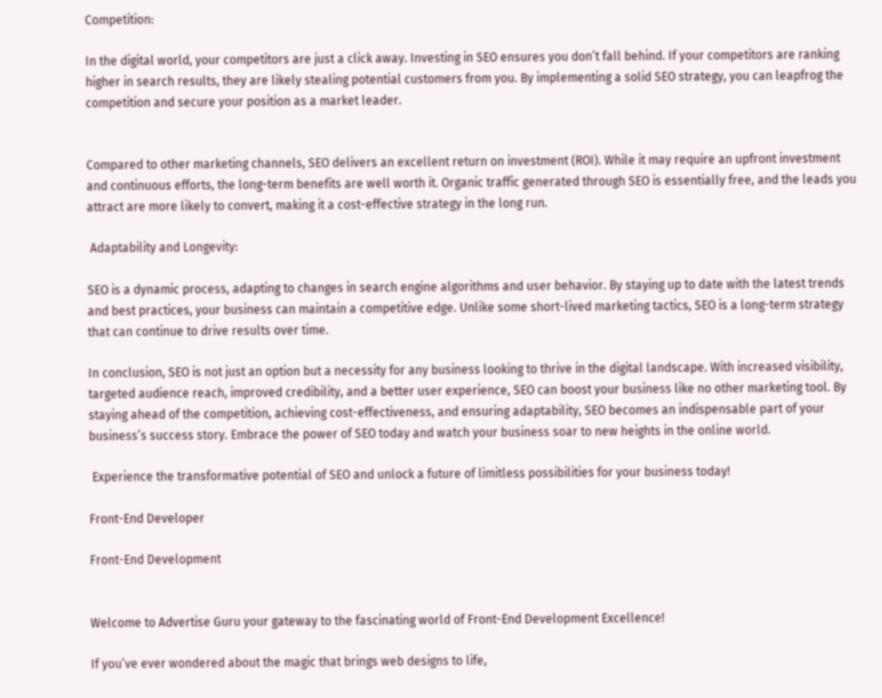Competition:

In the digital world, your competitors are just a click away. Investing in SEO ensures you don’t fall behind. If your competitors are ranking higher in search results, they are likely stealing potential customers from you. By implementing a solid SEO strategy, you can leapfrog the competition and secure your position as a market leader.


Compared to other marketing channels, SEO delivers an excellent return on investment (ROI). While it may require an upfront investment and continuous efforts, the long-term benefits are well worth it. Organic traffic generated through SEO is essentially free, and the leads you attract are more likely to convert, making it a cost-effective strategy in the long run.

 Adaptability and Longevity:

SEO is a dynamic process, adapting to changes in search engine algorithms and user behavior. By staying up to date with the latest trends and best practices, your business can maintain a competitive edge. Unlike some short-lived marketing tactics, SEO is a long-term strategy that can continue to drive results over time.

In conclusion, SEO is not just an option but a necessity for any business looking to thrive in the digital landscape. With increased visibility, targeted audience reach, improved credibility, and a better user experience, SEO can boost your business like no other marketing tool. By staying ahead of the competition, achieving cost-effectiveness, and ensuring adaptability, SEO becomes an indispensable part of your business’s success story. Embrace the power of SEO today and watch your business soar to new heights in the online world.

 Experience the transformative potential of SEO and unlock a future of limitless possibilities for your business today!

Front-End Developer

Front-End Development


Welcome to Advertise Guru your gateway to the fascinating world of Front-End Development Excellence!

If you’ve ever wondered about the magic that brings web designs to life,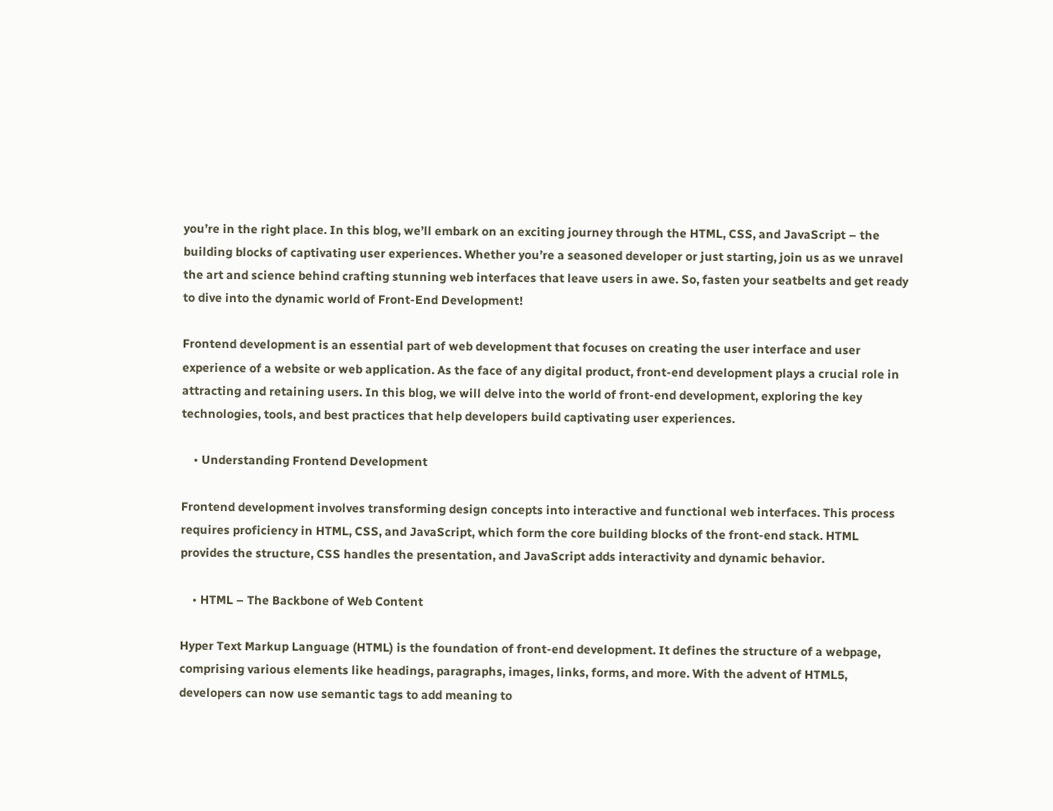you’re in the right place. In this blog, we’ll embark on an exciting journey through the HTML, CSS, and JavaScript – the building blocks of captivating user experiences. Whether you’re a seasoned developer or just starting, join us as we unravel the art and science behind crafting stunning web interfaces that leave users in awe. So, fasten your seatbelts and get ready to dive into the dynamic world of Front-End Development!

Frontend development is an essential part of web development that focuses on creating the user interface and user experience of a website or web application. As the face of any digital product, front-end development plays a crucial role in attracting and retaining users. In this blog, we will delve into the world of front-end development, exploring the key technologies, tools, and best practices that help developers build captivating user experiences.

    • Understanding Frontend Development

Frontend development involves transforming design concepts into interactive and functional web interfaces. This process requires proficiency in HTML, CSS, and JavaScript, which form the core building blocks of the front-end stack. HTML provides the structure, CSS handles the presentation, and JavaScript adds interactivity and dynamic behavior.

    • HTML – The Backbone of Web Content

Hyper Text Markup Language (HTML) is the foundation of front-end development. It defines the structure of a webpage, comprising various elements like headings, paragraphs, images, links, forms, and more. With the advent of HTML5, developers can now use semantic tags to add meaning to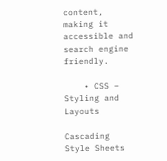content, making it accessible and search engine friendly.

    • CSS – Styling and Layouts

Cascading Style Sheets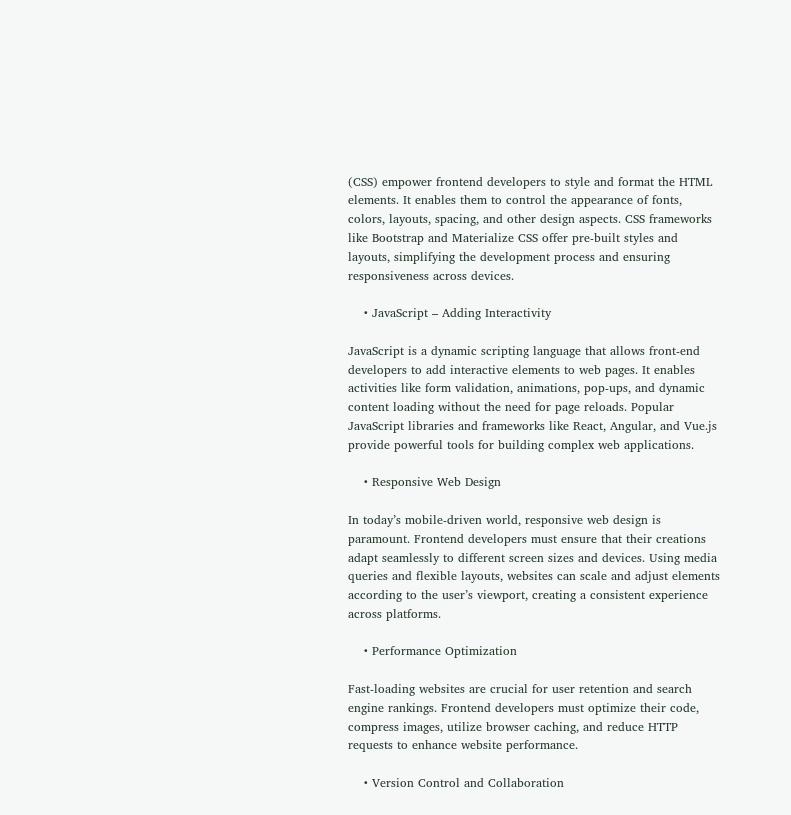(CSS) empower frontend developers to style and format the HTML elements. It enables them to control the appearance of fonts, colors, layouts, spacing, and other design aspects. CSS frameworks like Bootstrap and Materialize CSS offer pre-built styles and layouts, simplifying the development process and ensuring responsiveness across devices.

    • JavaScript – Adding Interactivity

JavaScript is a dynamic scripting language that allows front-end developers to add interactive elements to web pages. It enables activities like form validation, animations, pop-ups, and dynamic content loading without the need for page reloads. Popular JavaScript libraries and frameworks like React, Angular, and Vue.js provide powerful tools for building complex web applications.

    • Responsive Web Design

In today’s mobile-driven world, responsive web design is paramount. Frontend developers must ensure that their creations adapt seamlessly to different screen sizes and devices. Using media queries and flexible layouts, websites can scale and adjust elements according to the user’s viewport, creating a consistent experience across platforms.

    • Performance Optimization

Fast-loading websites are crucial for user retention and search engine rankings. Frontend developers must optimize their code, compress images, utilize browser caching, and reduce HTTP requests to enhance website performance.

    • Version Control and Collaboration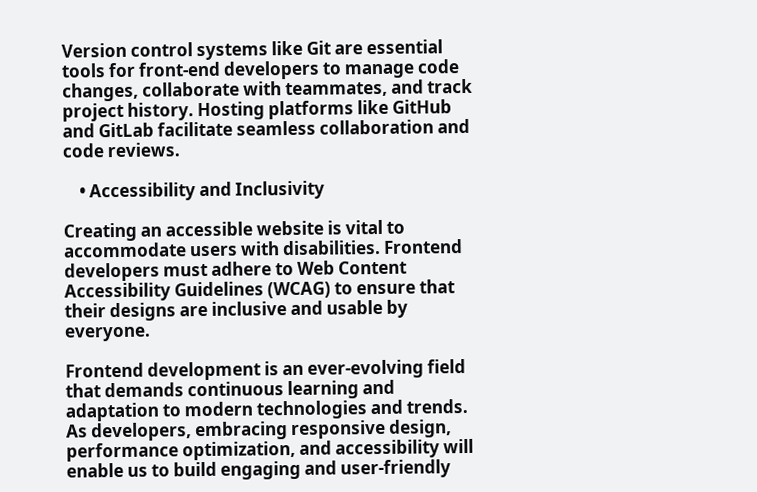Version control systems like Git are essential tools for front-end developers to manage code changes, collaborate with teammates, and track project history. Hosting platforms like GitHub and GitLab facilitate seamless collaboration and code reviews.

    • Accessibility and Inclusivity

Creating an accessible website is vital to accommodate users with disabilities. Frontend developers must adhere to Web Content Accessibility Guidelines (WCAG) to ensure that their designs are inclusive and usable by everyone.

Frontend development is an ever-evolving field that demands continuous learning and adaptation to modern technologies and trends. As developers, embracing responsive design, performance optimization, and accessibility will enable us to build engaging and user-friendly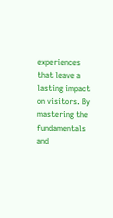experiences that leave a lasting impact on visitors. By mastering the fundamentals and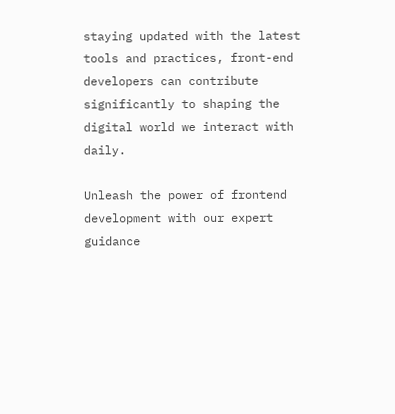staying updated with the latest tools and practices, front-end developers can contribute significantly to shaping the digital world we interact with daily.

Unleash the power of frontend development with our expert guidance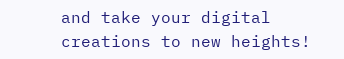and take your digital creations to new heights!